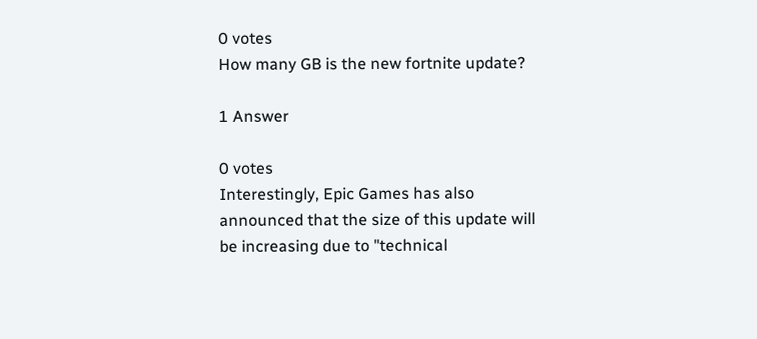0 votes
How many GB is the new fortnite update?

1 Answer

0 votes
Interestingly, Epic Games has also announced that the size of this update will be increasing due to "technical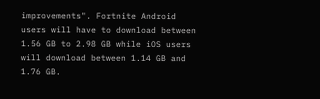improvements". Fortnite Android users will have to download between 1.56 GB to 2.98 GB while iOS users will download between 1.14 GB and 1.76 GB.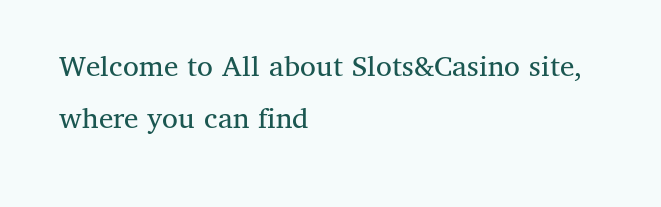Welcome to All about Slots&Casino site, where you can find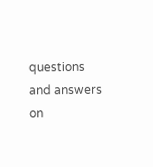questions and answers on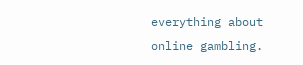everything about online gambling.